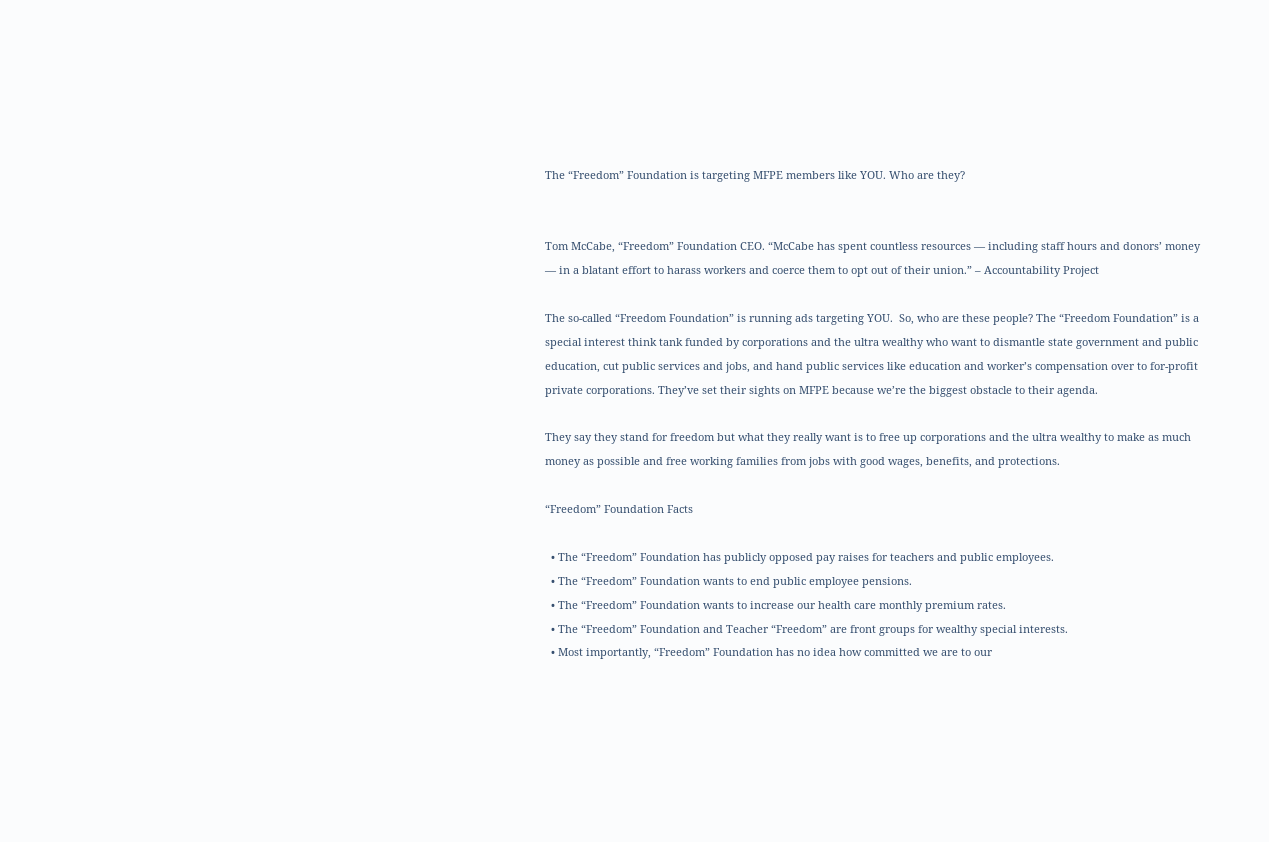The “Freedom” Foundation is targeting MFPE members like YOU. Who are they?


Tom McCabe, “Freedom” Foundation CEO. “McCabe has spent countless resources — including staff hours and donors’ money — in a blatant effort to harass workers and coerce them to opt out of their union.” – Accountability Project

The so-called “Freedom Foundation” is running ads targeting YOU.  So, who are these people? The “Freedom Foundation” is a special interest think tank funded by corporations and the ultra wealthy who want to dismantle state government and public education, cut public services and jobs, and hand public services like education and worker’s compensation over to for-profit private corporations. They’ve set their sights on MFPE because we’re the biggest obstacle to their agenda.

They say they stand for freedom but what they really want is to free up corporations and the ultra wealthy to make as much money as possible and free working families from jobs with good wages, benefits, and protections.

“Freedom” Foundation Facts

  • The “Freedom” Foundation has publicly opposed pay raises for teachers and public employees.
  • The “Freedom” Foundation wants to end public employee pensions.
  • The “Freedom” Foundation wants to increase our health care monthly premium rates.
  • The “Freedom” Foundation and Teacher “Freedom” are front groups for wealthy special interests.
  • Most importantly, “Freedom” Foundation has no idea how committed we are to our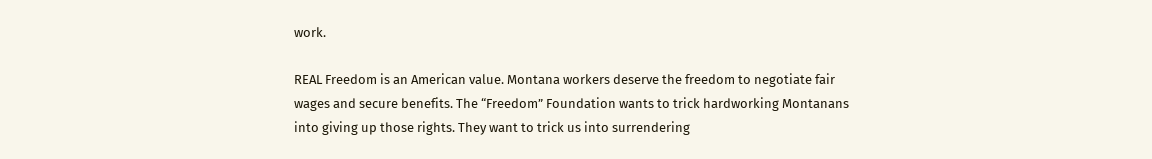work.

REAL Freedom is an American value. Montana workers deserve the freedom to negotiate fair wages and secure benefits. The “Freedom” Foundation wants to trick hardworking Montanans into giving up those rights. They want to trick us into surrendering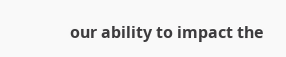our ability to impact the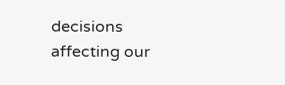decisions affecting our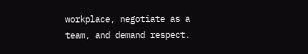workplace, negotiate as a team, and demand respect.